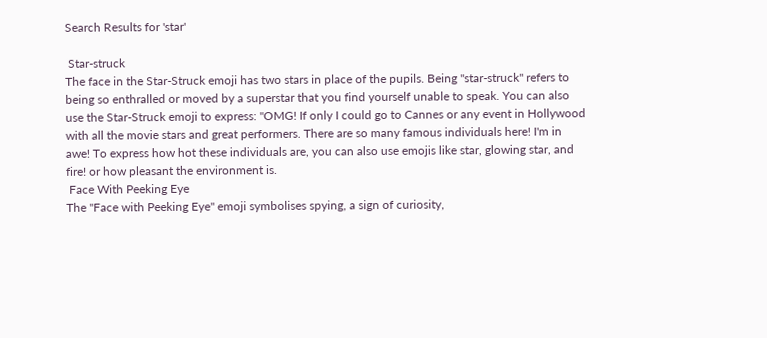Search Results for 'star'

 Star-struck
The face in the Star-Struck emoji has two stars in place of the pupils. Being "star-struck" refers to being so enthralled or moved by a superstar that you find yourself unable to speak. You can also use the Star-Struck emoji to express: "OMG! If only I could go to Cannes or any event in Hollywood with all the movie stars and great performers. There are so many famous individuals here! I'm in awe! To express how hot these individuals are, you can also use emojis like star, glowing star, and fire! or how pleasant the environment is.
 Face With Peeking Eye
The "Face with Peeking Eye" emoji symbolises spying, a sign of curiosity,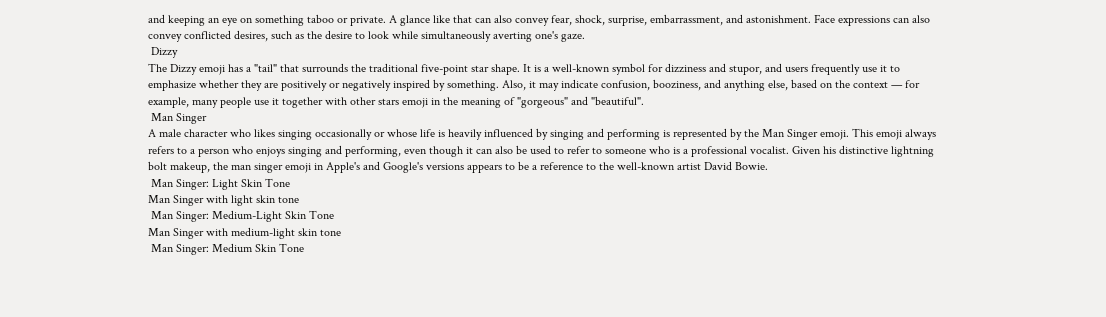and keeping an eye on something taboo or private. A glance like that can also convey fear, shock, surprise, embarrassment, and astonishment. Face expressions can also convey conflicted desires, such as the desire to look while simultaneously averting one's gaze.
 Dizzy
The Dizzy emoji has a "tail" that surrounds the traditional five-point star shape. It is a well-known symbol for dizziness and stupor, and users frequently use it to emphasize whether they are positively or negatively inspired by something. Also, it may indicate confusion, booziness, and anything else, based on the context — for example, many people use it together with other stars emoji in the meaning of "gorgeous" and "beautiful".
 Man Singer
A male character who likes singing occasionally or whose life is heavily influenced by singing and performing is represented by the Man Singer emoji. This emoji always refers to a person who enjoys singing and performing, even though it can also be used to refer to someone who is a professional vocalist. Given his distinctive lightning bolt makeup, the man singer emoji in Apple's and Google's versions appears to be a reference to the well-known artist David Bowie.
 Man Singer: Light Skin Tone
Man Singer with light skin tone
 Man Singer: Medium-Light Skin Tone
Man Singer with medium-light skin tone
 Man Singer: Medium Skin Tone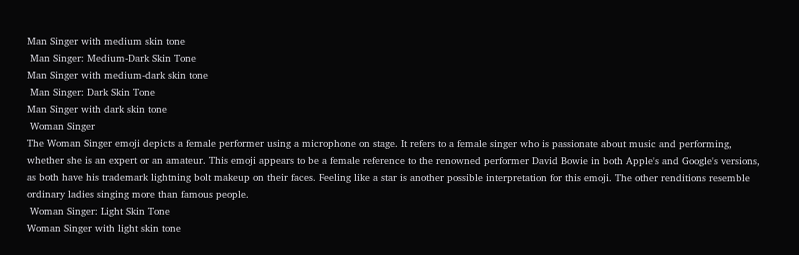Man Singer with medium skin tone
 Man Singer: Medium-Dark Skin Tone
Man Singer with medium-dark skin tone
 Man Singer: Dark Skin Tone
Man Singer with dark skin tone
 Woman Singer
The Woman Singer emoji depicts a female performer using a microphone on stage. It refers to a female singer who is passionate about music and performing, whether she is an expert or an amateur. This emoji appears to be a female reference to the renowned performer David Bowie in both Apple's and Google's versions, as both have his trademark lightning bolt makeup on their faces. Feeling like a star is another possible interpretation for this emoji. The other renditions resemble ordinary ladies singing more than famous people.
 Woman Singer: Light Skin Tone
Woman Singer with light skin tone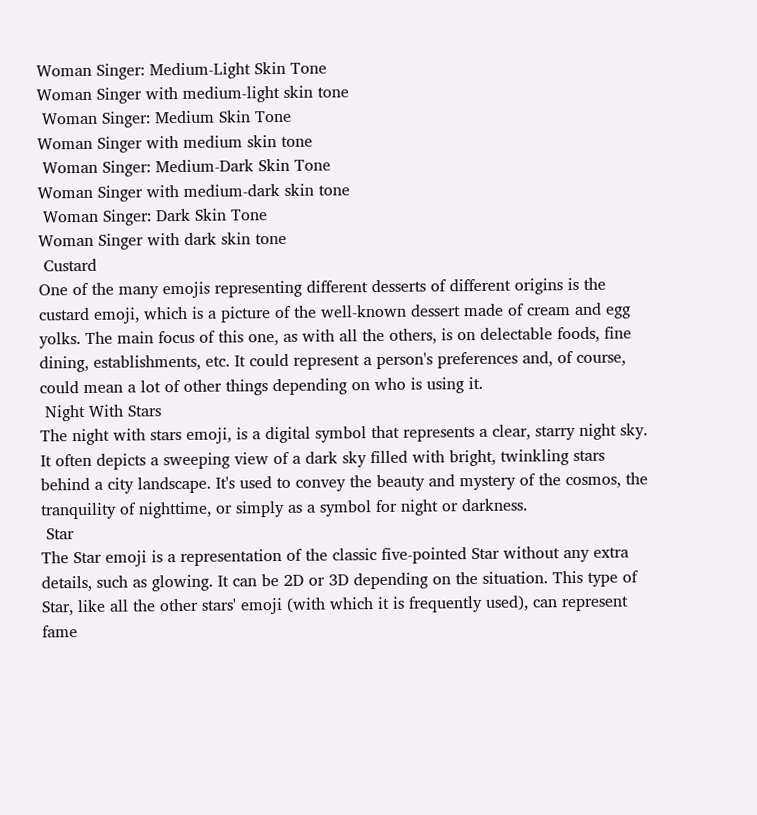Woman Singer: Medium-Light Skin Tone
Woman Singer with medium-light skin tone
 Woman Singer: Medium Skin Tone
Woman Singer with medium skin tone
 Woman Singer: Medium-Dark Skin Tone
Woman Singer with medium-dark skin tone
 Woman Singer: Dark Skin Tone
Woman Singer with dark skin tone
 Custard
One of the many emojis representing different desserts of different origins is the custard emoji, which is a picture of the well-known dessert made of cream and egg yolks. The main focus of this one, as with all the others, is on delectable foods, fine dining, establishments, etc. It could represent a person's preferences and, of course, could mean a lot of other things depending on who is using it.
 Night With Stars
The night with stars emoji, is a digital symbol that represents a clear, starry night sky. It often depicts a sweeping view of a dark sky filled with bright, twinkling stars behind a city landscape. It's used to convey the beauty and mystery of the cosmos, the tranquility of nighttime, or simply as a symbol for night or darkness.
 Star
The Star emoji is a representation of the classic five-pointed Star without any extra details, such as glowing. It can be 2D or 3D depending on the situation. This type of Star, like all the other stars' emoji (with which it is frequently used), can represent fame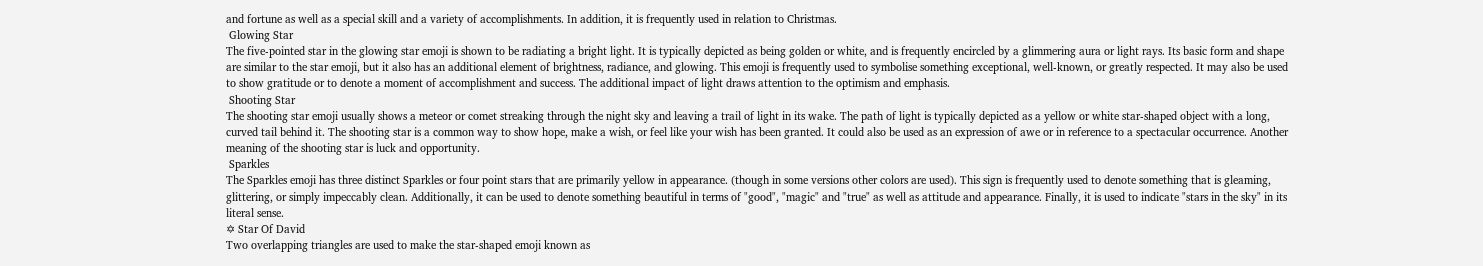and fortune as well as a special skill and a variety of accomplishments. In addition, it is frequently used in relation to Christmas.
 Glowing Star
The five-pointed star in the glowing star emoji is shown to be radiating a bright light. It is typically depicted as being golden or white, and is frequently encircled by a glimmering aura or light rays. Its basic form and shape are similar to the star emoji, but it also has an additional element of brightness, radiance, and glowing. This emoji is frequently used to symbolise something exceptional, well-known, or greatly respected. It may also be used to show gratitude or to denote a moment of accomplishment and success. The additional impact of light draws attention to the optimism and emphasis.
 Shooting Star
The shooting star emoji usually shows a meteor or comet streaking through the night sky and leaving a trail of light in its wake. The path of light is typically depicted as a yellow or white star-shaped object with a long, curved tail behind it. The shooting star is a common way to show hope, make a wish, or feel like your wish has been granted. It could also be used as an expression of awe or in reference to a spectacular occurrence. Another meaning of the shooting star is luck and opportunity.
 Sparkles
The Sparkles emoji has three distinct Sparkles or four point stars that are primarily yellow in appearance. (though in some versions other colors are used). This sign is frequently used to denote something that is gleaming, glittering, or simply impeccably clean. Additionally, it can be used to denote something beautiful in terms of "good", "magic" and "true" as well as attitude and appearance. Finally, it is used to indicate "stars in the sky" in its literal sense.
✡ Star Of David
Two overlapping triangles are used to make the star-shaped emoji known as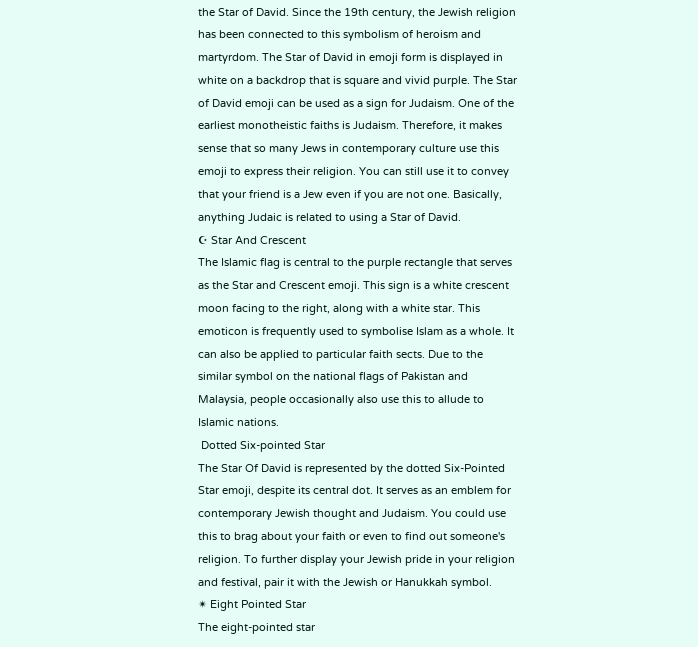the Star of David. Since the 19th century, the Jewish religion has been connected to this symbolism of heroism and martyrdom. The Star of David in emoji form is displayed in white on a backdrop that is square and vivid purple. The Star of David emoji can be used as a sign for Judaism. One of the earliest monotheistic faiths is Judaism. Therefore, it makes sense that so many Jews in contemporary culture use this emoji to express their religion. You can still use it to convey that your friend is a Jew even if you are not one. Basically, anything Judaic is related to using a Star of David.
☪ Star And Crescent
The Islamic flag is central to the purple rectangle that serves as the Star and Crescent emoji. This sign is a white crescent moon facing to the right, along with a white star. This emoticon is frequently used to symbolise Islam as a whole. It can also be applied to particular faith sects. Due to the similar symbol on the national flags of Pakistan and Malaysia, people occasionally also use this to allude to Islamic nations.
 Dotted Six-pointed Star
The Star Of David is represented by the dotted Six-Pointed Star emoji, despite its central dot. It serves as an emblem for contemporary Jewish thought and Judaism. You could use this to brag about your faith or even to find out someone's religion. To further display your Jewish pride in your religion and festival, pair it with the Jewish or Hanukkah symbol.
✴ Eight Pointed Star
The eight-pointed star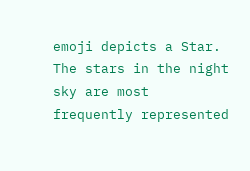emoji depicts a Star. The stars in the night sky are most frequently represented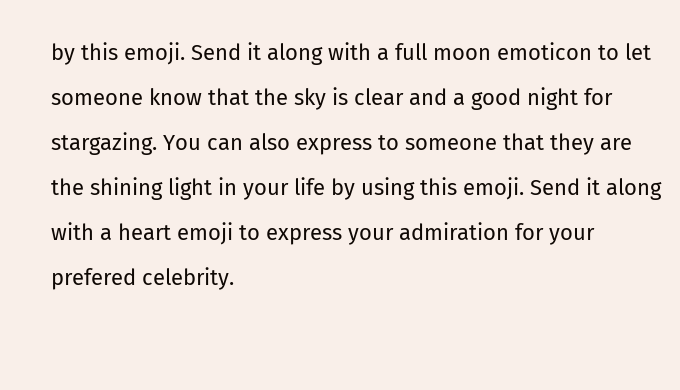by this emoji. Send it along with a full moon emoticon to let someone know that the sky is clear and a good night for stargazing. You can also express to someone that they are the shining light in your life by using this emoji. Send it along with a heart emoji to express your admiration for your prefered celebrity.